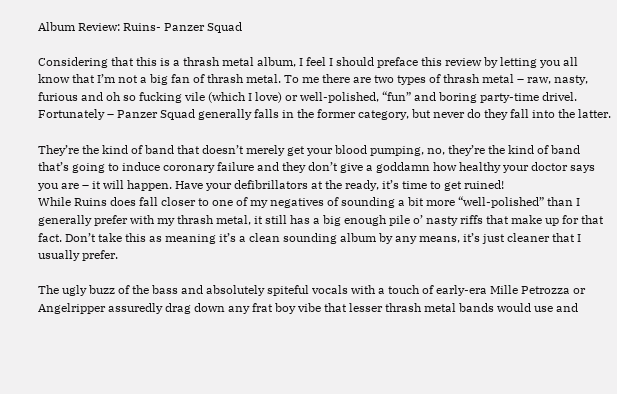Album Review: Ruins- Panzer Squad

Considering that this is a thrash metal album, I feel I should preface this review by letting you all know that I’m not a big fan of thrash metal. To me there are two types of thrash metal – raw, nasty, furious and oh so fucking vile (which I love) or well-polished, “fun” and boring party-time drivel. Fortunately – Panzer Squad generally falls in the former category, but never do they fall into the latter.

They’re the kind of band that doesn’t merely get your blood pumping, no, they’re the kind of band that’s going to induce coronary failure and they don’t give a goddamn how healthy your doctor says you are – it will happen. Have your defibrillators at the ready, it’s time to get ruined!
While Ruins does fall closer to one of my negatives of sounding a bit more “well-polished” than I generally prefer with my thrash metal, it still has a big enough pile o’ nasty riffs that make up for that fact. Don’t take this as meaning it’s a clean sounding album by any means, it’s just cleaner that I usually prefer.

The ugly buzz of the bass and absolutely spiteful vocals with a touch of early-era Mille Petrozza or Angelripper assuredly drag down any frat boy vibe that lesser thrash metal bands would use and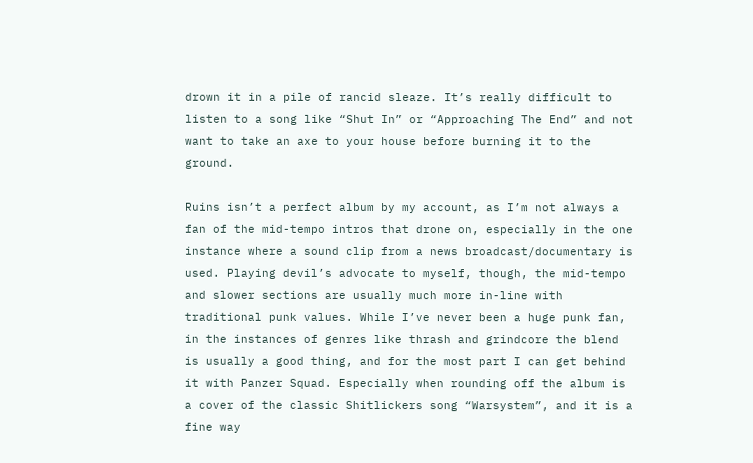drown it in a pile of rancid sleaze. It’s really difficult to listen to a song like “Shut In” or “Approaching The End” and not want to take an axe to your house before burning it to the ground.

Ruins isn’t a perfect album by my account, as I’m not always a fan of the mid-tempo intros that drone on, especially in the one instance where a sound clip from a news broadcast/documentary is used. Playing devil’s advocate to myself, though, the mid-tempo and slower sections are usually much more in-line with traditional punk values. While I’ve never been a huge punk fan, in the instances of genres like thrash and grindcore the blend is usually a good thing, and for the most part I can get behind it with Panzer Squad. Especially when rounding off the album is a cover of the classic Shitlickers song “Warsystem”, and it is a fine way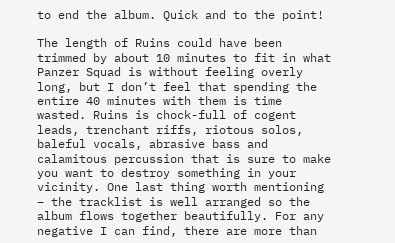to end the album. Quick and to the point!

The length of Ruins could have been trimmed by about 10 minutes to fit in what Panzer Squad is without feeling overly long, but I don’t feel that spending the entire 40 minutes with them is time wasted. Ruins is chock-full of cogent leads, trenchant riffs, riotous solos, baleful vocals, abrasive bass and calamitous percussion that is sure to make you want to destroy something in your vicinity. One last thing worth mentioning – the tracklist is well arranged so the album flows together beautifully. For any negative I can find, there are more than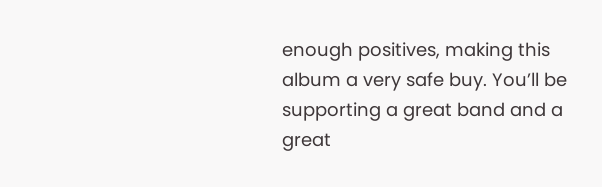enough positives, making this album a very safe buy. You’ll be supporting a great band and a great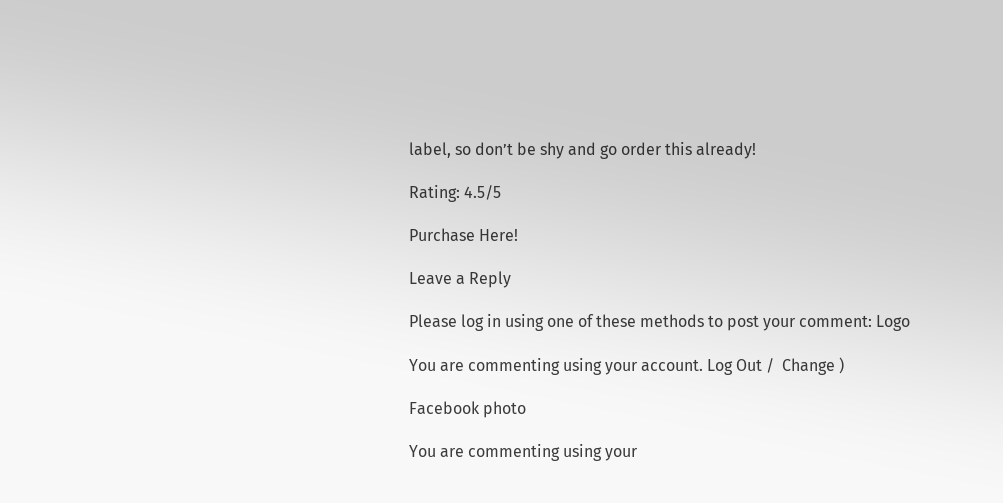label, so don’t be shy and go order this already!

Rating: 4.5/5

Purchase Here!

Leave a Reply

Please log in using one of these methods to post your comment: Logo

You are commenting using your account. Log Out /  Change )

Facebook photo

You are commenting using your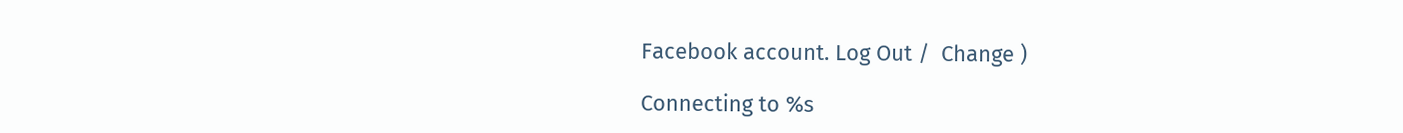Facebook account. Log Out /  Change )

Connecting to %s